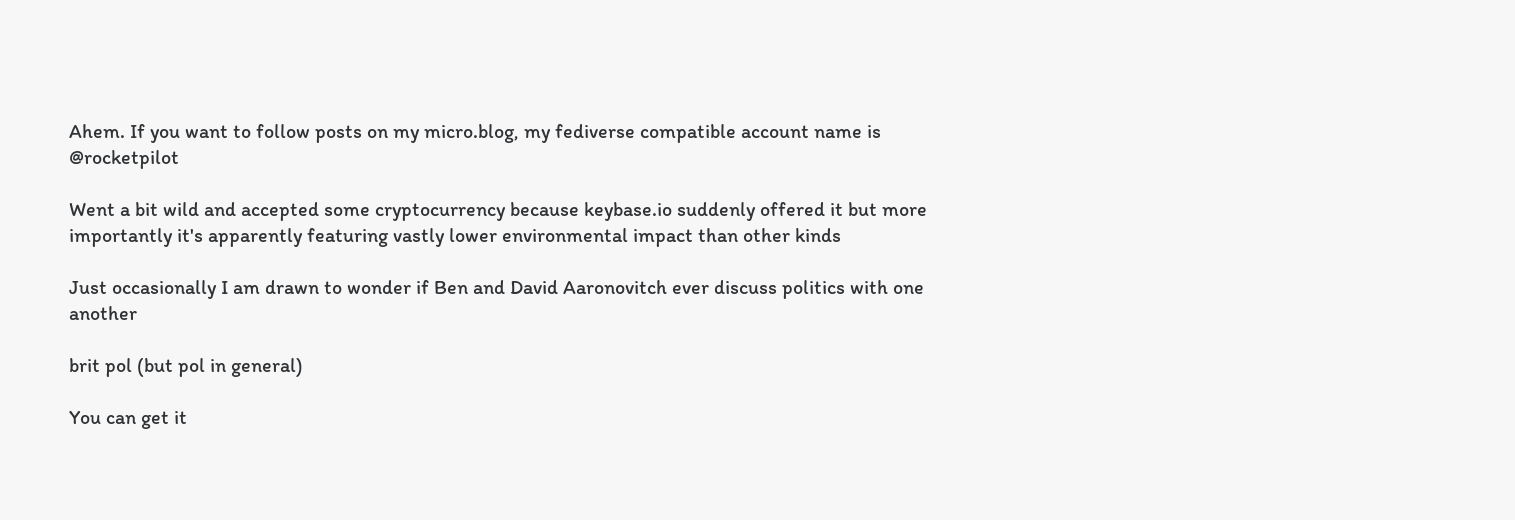Ahem. If you want to follow posts on my micro.blog, my fediverse compatible account name is @rocketpilot

Went a bit wild and accepted some cryptocurrency because keybase.io suddenly offered it but more importantly it's apparently featuring vastly lower environmental impact than other kinds

Just occasionally I am drawn to wonder if Ben and David Aaronovitch ever discuss politics with one another

brit pol (but pol in general)

You can get it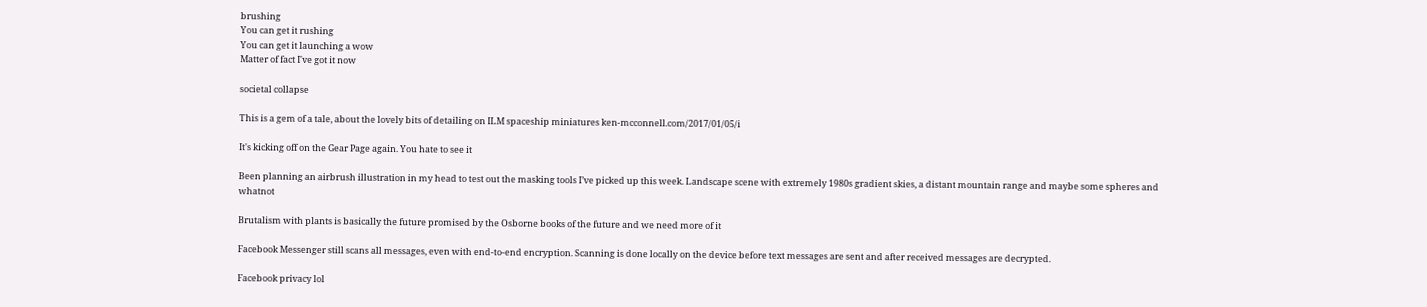brushing
You can get it rushing
You can get it launching a wow
Matter of fact I've got it now

societal collapse

This is a gem of a tale, about the lovely bits of detailing on ILM spaceship miniatures ken-mcconnell.com/2017/01/05/i

It's kicking off on the Gear Page again. You hate to see it

Been planning an airbrush illustration in my head to test out the masking tools I’ve picked up this week. Landscape scene with extremely 1980s gradient skies, a distant mountain range and maybe some spheres and whatnot

Brutalism with plants is basically the future promised by the Osborne books of the future and we need more of it

Facebook Messenger still scans all messages, even with end-to-end encryption. Scanning is done locally on the device before text messages are sent and after received messages are decrypted.

Facebook privacy lol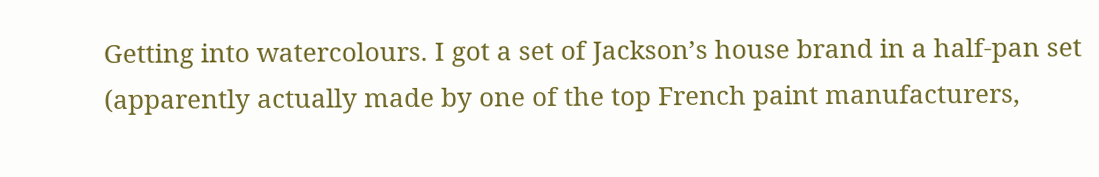Getting into watercolours. I got a set of Jackson’s house brand in a half-pan set (apparently actually made by one of the top French paint manufacturers,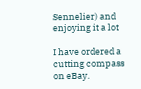Sennelier) and enjoying it a lot

I have ordered a cutting compass on eBay.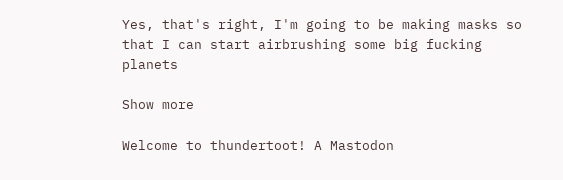Yes, that's right, I'm going to be making masks so that I can start airbrushing some big fucking planets

Show more

Welcome to thundertoot! A Mastodon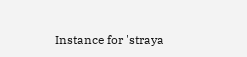Instance for 'straya